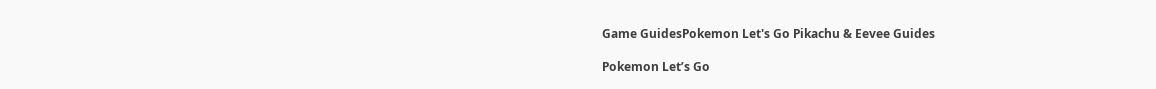Game GuidesPokemon Let's Go Pikachu & Eevee Guides

Pokemon Let’s Go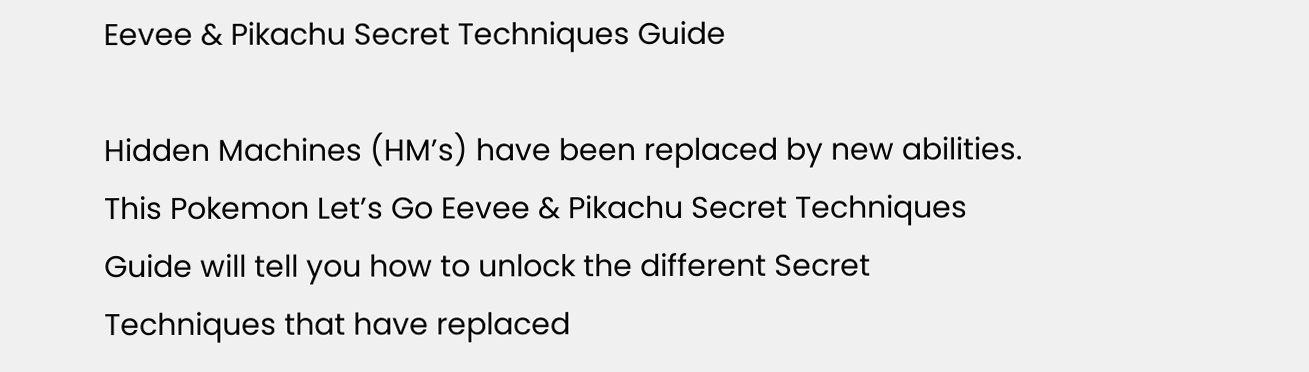Eevee & Pikachu Secret Techniques Guide

Hidden Machines (HM’s) have been replaced by new abilities. This Pokemon Let’s Go Eevee & Pikachu Secret Techniques Guide will tell you how to unlock the different Secret Techniques that have replaced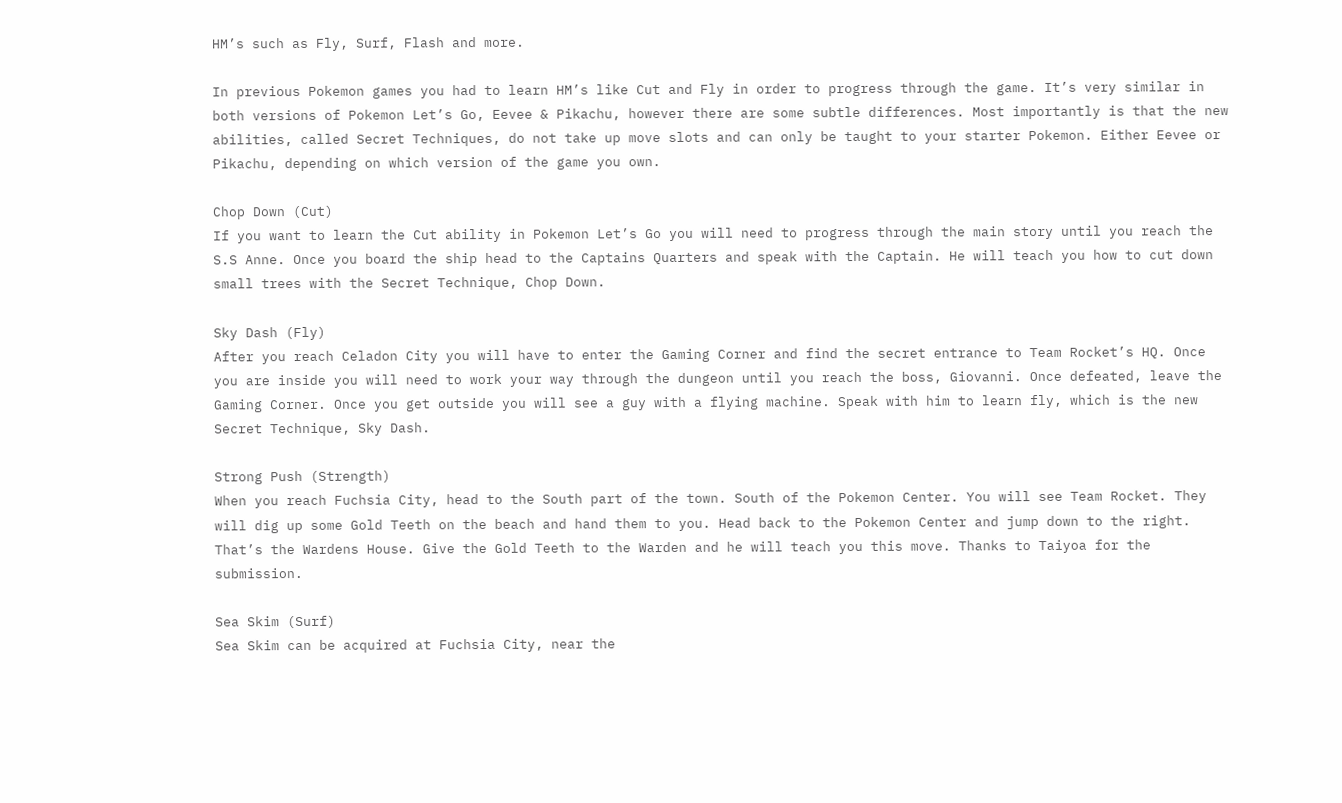HM’s such as Fly, Surf, Flash and more.

In previous Pokemon games you had to learn HM’s like Cut and Fly in order to progress through the game. It’s very similar in both versions of Pokemon Let’s Go, Eevee & Pikachu, however there are some subtle differences. Most importantly is that the new abilities, called Secret Techniques, do not take up move slots and can only be taught to your starter Pokemon. Either Eevee or Pikachu, depending on which version of the game you own.

Chop Down (Cut)
If you want to learn the Cut ability in Pokemon Let’s Go you will need to progress through the main story until you reach the S.S Anne. Once you board the ship head to the Captains Quarters and speak with the Captain. He will teach you how to cut down small trees with the Secret Technique, Chop Down.

Sky Dash (Fly)
After you reach Celadon City you will have to enter the Gaming Corner and find the secret entrance to Team Rocket’s HQ. Once you are inside you will need to work your way through the dungeon until you reach the boss, Giovanni. Once defeated, leave the Gaming Corner. Once you get outside you will see a guy with a flying machine. Speak with him to learn fly, which is the new Secret Technique, Sky Dash.

Strong Push (Strength)
When you reach Fuchsia City, head to the South part of the town. South of the Pokemon Center. You will see Team Rocket. They will dig up some Gold Teeth on the beach and hand them to you. Head back to the Pokemon Center and jump down to the right. That’s the Wardens House. Give the Gold Teeth to the Warden and he will teach you this move. Thanks to Taiyoa for the submission.

Sea Skim (Surf)
Sea Skim can be acquired at Fuchsia City, near the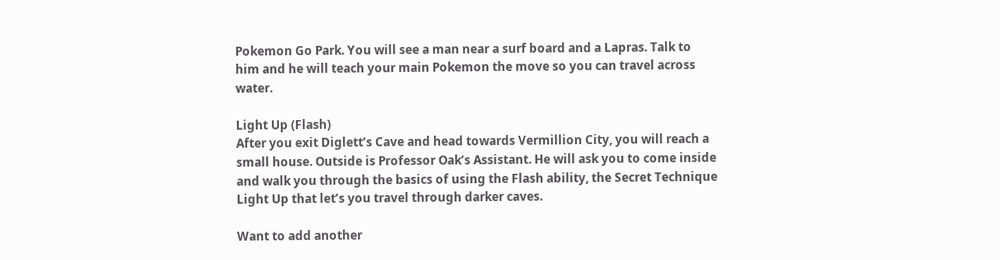Pokemon Go Park. You will see a man near a surf board and a Lapras. Talk to him and he will teach your main Pokemon the move so you can travel across water.

Light Up (Flash)
After you exit Diglett’s Cave and head towards Vermillion City, you will reach a small house. Outside is Professor Oak’s Assistant. He will ask you to come inside and walk you through the basics of using the Flash ability, the Secret Technique Light Up that let’s you travel through darker caves.

Want to add another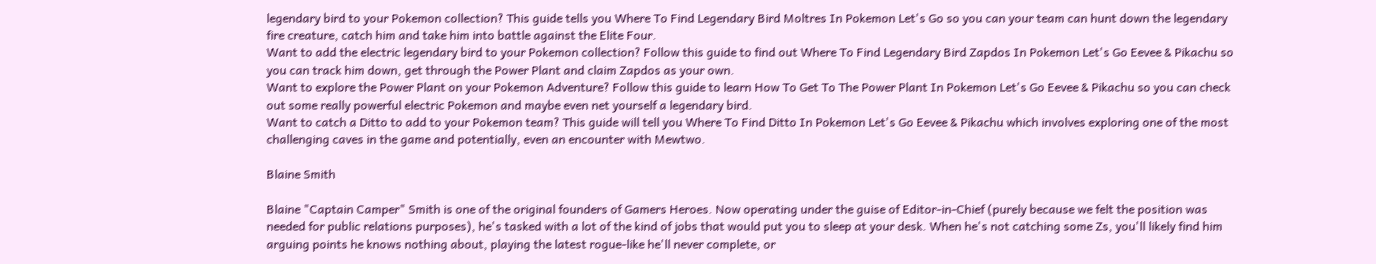legendary bird to your Pokemon collection? This guide tells you Where To Find Legendary Bird Moltres In Pokemon Let's Go so you can your team can hunt down the legendary fire creature, catch him and take him into battle against the Elite Four.
Want to add the electric legendary bird to your Pokemon collection? Follow this guide to find out Where To Find Legendary Bird Zapdos In Pokemon Let's Go Eevee & Pikachu so you can track him down, get through the Power Plant and claim Zapdos as your own.
Want to explore the Power Plant on your Pokemon Adventure? Follow this guide to learn How To Get To The Power Plant In Pokemon Let's Go Eevee & Pikachu so you can check out some really powerful electric Pokemon and maybe even net yourself a legendary bird.
Want to catch a Ditto to add to your Pokemon team? This guide will tell you Where To Find Ditto In Pokemon Let's Go Eevee & Pikachu which involves exploring one of the most challenging caves in the game and potentially, even an encounter with Mewtwo.

Blaine Smith

Blaine "Captain Camper" Smith is one of the original founders of Gamers Heroes. Now operating under the guise of Editor-in-Chief (purely because we felt the position was needed for public relations purposes), he's tasked with a lot of the kind of jobs that would put you to sleep at your desk. When he's not catching some Zs, you'll likely find him arguing points he knows nothing about, playing the latest rogue-like he'll never complete, or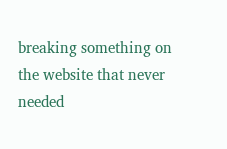breaking something on the website that never needed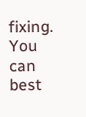fixing. You can best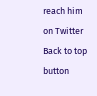reach him on Twitter
Back to top button